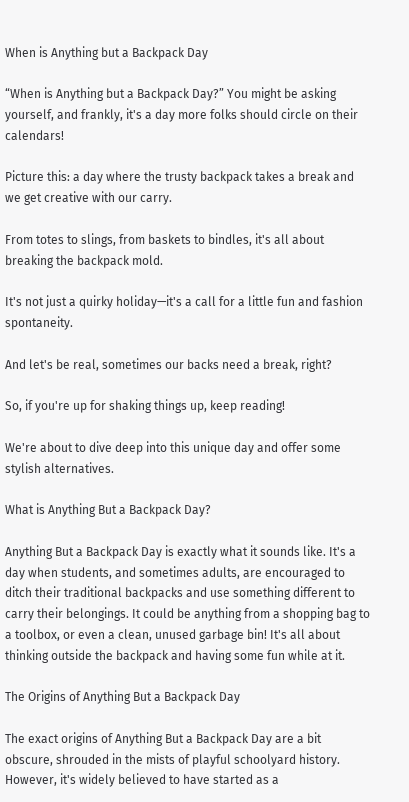When is Anything but a Backpack Day

“When is Anything but a Backpack Day?” You might be asking yourself, and frankly, it's a day more folks should circle on their calendars!

Picture this: a day where the trusty backpack takes a break and we get creative with our carry.

From totes to slings, from baskets to bindles, it's all about breaking the backpack mold.

It's not just a quirky holiday—it's a call for a little fun and fashion spontaneity.

And let's be real, sometimes our backs need a break, right?

So, if you're up for shaking things up, keep reading!

We're about to dive deep into this unique day and offer some stylish alternatives.

What is Anything But a Backpack Day?

Anything But a Backpack Day is exactly what it sounds like. It's a day when students, and sometimes adults, are encouraged to ditch their traditional backpacks and use something different to carry their belongings. It could be anything from a shopping bag to a toolbox, or even a clean, unused garbage bin! It's all about thinking outside the backpack and having some fun while at it.

The Origins of Anything But a Backpack Day

The exact origins of Anything But a Backpack Day are a bit obscure, shrouded in the mists of playful schoolyard history. However, it's widely believed to have started as a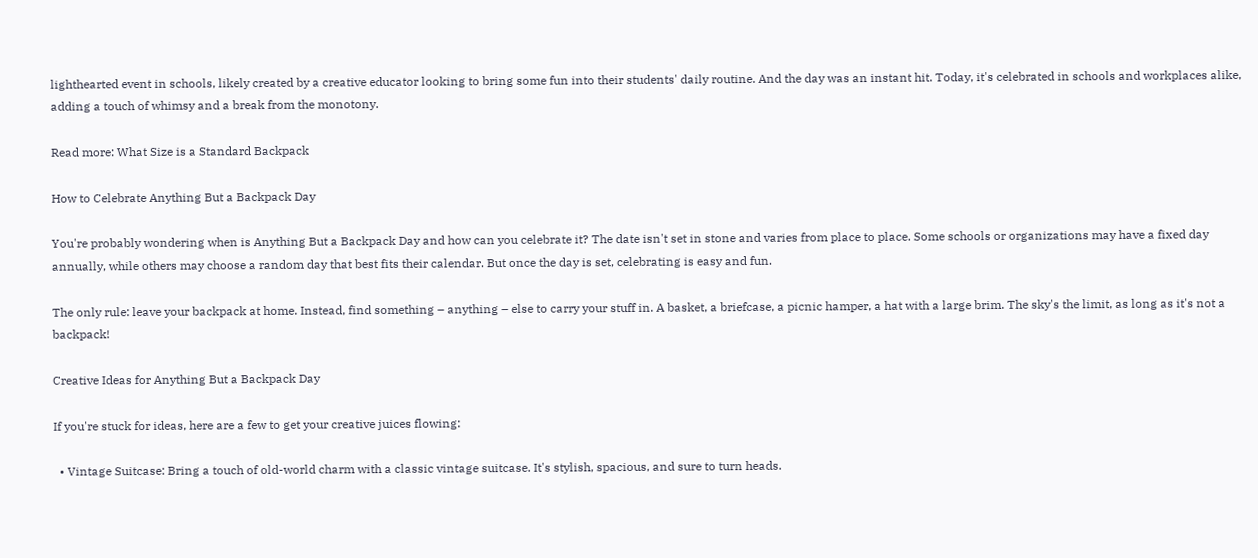lighthearted event in schools, likely created by a creative educator looking to bring some fun into their students' daily routine. And the day was an instant hit. Today, it's celebrated in schools and workplaces alike, adding a touch of whimsy and a break from the monotony.

Read more: What Size is a Standard Backpack

How to Celebrate Anything But a Backpack Day

You're probably wondering when is Anything But a Backpack Day and how can you celebrate it? The date isn't set in stone and varies from place to place. Some schools or organizations may have a fixed day annually, while others may choose a random day that best fits their calendar. But once the day is set, celebrating is easy and fun.

The only rule: leave your backpack at home. Instead, find something – anything – else to carry your stuff in. A basket, a briefcase, a picnic hamper, a hat with a large brim. The sky's the limit, as long as it's not a backpack!

Creative Ideas for Anything But a Backpack Day

If you're stuck for ideas, here are a few to get your creative juices flowing:

  • Vintage Suitcase: Bring a touch of old-world charm with a classic vintage suitcase. It's stylish, spacious, and sure to turn heads.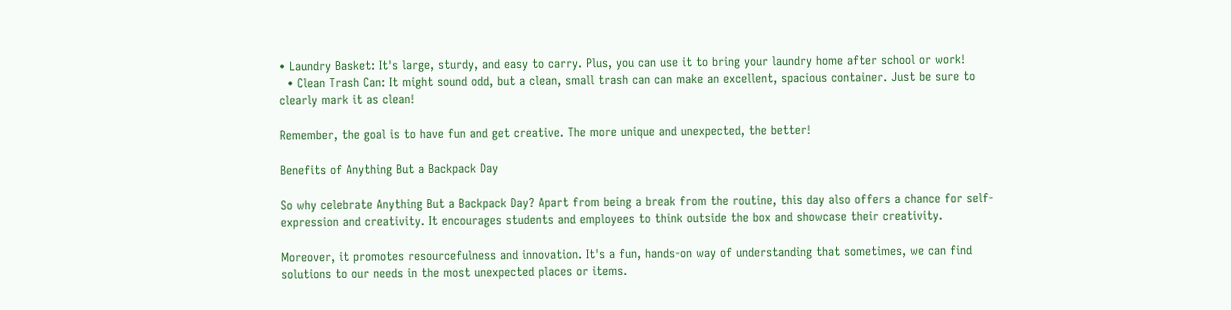• Laundry Basket: It's large, sturdy, and easy to carry. Plus, you can use it to bring your laundry home after school or work!
  • Clean Trash Can: It might sound odd, but a clean, small trash can can make an excellent, spacious container. Just be sure to clearly mark it as clean!

Remember, the goal is to have fun and get creative. The more unique and unexpected, the better!

Benefits of Anything But a Backpack Day

So why celebrate Anything But a Backpack Day? Apart from being a break from the routine, this day also offers a chance for self-expression and creativity. It encourages students and employees to think outside the box and showcase their creativity.

Moreover, it promotes resourcefulness and innovation. It's a fun, hands-on way of understanding that sometimes, we can find solutions to our needs in the most unexpected places or items.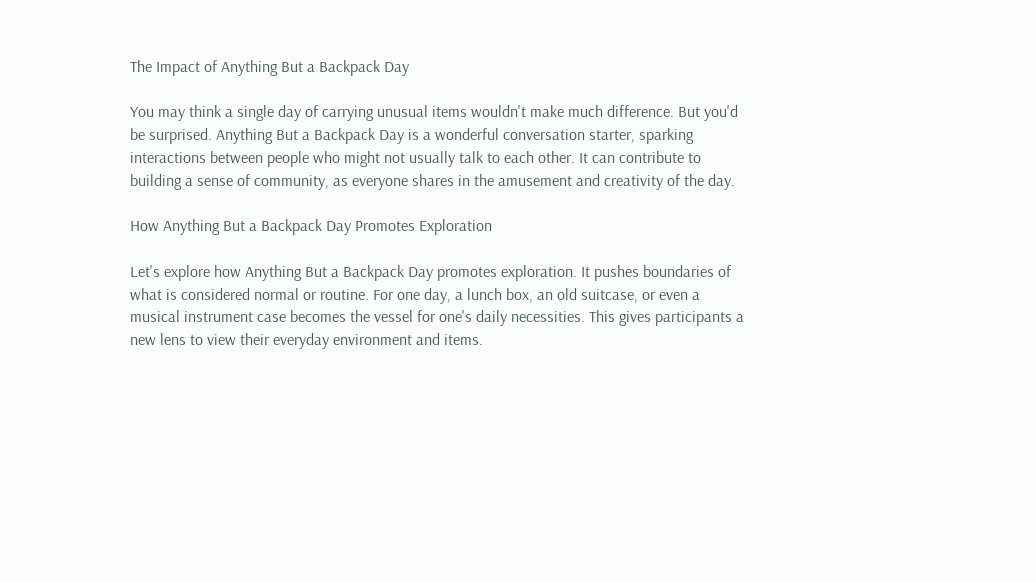The Impact of Anything But a Backpack Day

You may think a single day of carrying unusual items wouldn't make much difference. But you'd be surprised. Anything But a Backpack Day is a wonderful conversation starter, sparking interactions between people who might not usually talk to each other. It can contribute to building a sense of community, as everyone shares in the amusement and creativity of the day.

How Anything But a Backpack Day Promotes Exploration

Let's explore how Anything But a Backpack Day promotes exploration. It pushes boundaries of what is considered normal or routine. For one day, a lunch box, an old suitcase, or even a musical instrument case becomes the vessel for one's daily necessities. This gives participants a new lens to view their everyday environment and items.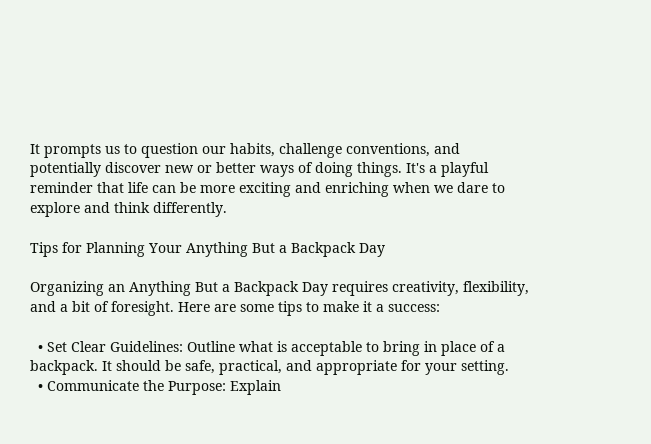It prompts us to question our habits, challenge conventions, and potentially discover new or better ways of doing things. It's a playful reminder that life can be more exciting and enriching when we dare to explore and think differently.

Tips for Planning Your Anything But a Backpack Day

Organizing an Anything But a Backpack Day requires creativity, flexibility, and a bit of foresight. Here are some tips to make it a success:

  • Set Clear Guidelines: Outline what is acceptable to bring in place of a backpack. It should be safe, practical, and appropriate for your setting.
  • Communicate the Purpose: Explain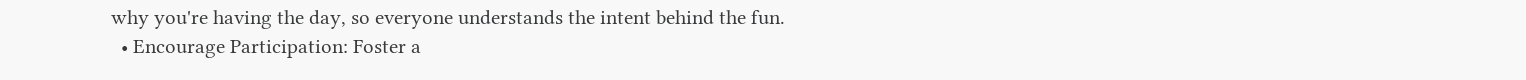why you're having the day, so everyone understands the intent behind the fun.
  • Encourage Participation: Foster a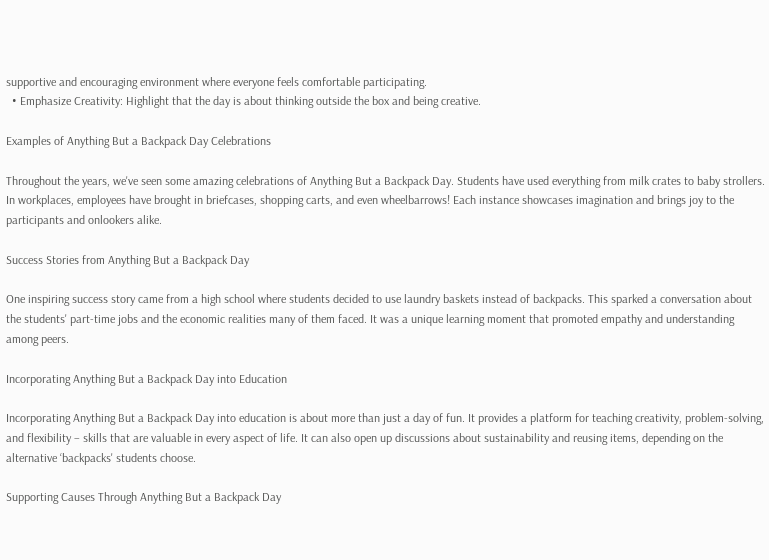supportive and encouraging environment where everyone feels comfortable participating.
  • Emphasize Creativity: Highlight that the day is about thinking outside the box and being creative.

Examples of Anything But a Backpack Day Celebrations

Throughout the years, we've seen some amazing celebrations of Anything But a Backpack Day. Students have used everything from milk crates to baby strollers. In workplaces, employees have brought in briefcases, shopping carts, and even wheelbarrows! Each instance showcases imagination and brings joy to the participants and onlookers alike.

Success Stories from Anything But a Backpack Day

One inspiring success story came from a high school where students decided to use laundry baskets instead of backpacks. This sparked a conversation about the students' part-time jobs and the economic realities many of them faced. It was a unique learning moment that promoted empathy and understanding among peers.

Incorporating Anything But a Backpack Day into Education

Incorporating Anything But a Backpack Day into education is about more than just a day of fun. It provides a platform for teaching creativity, problem-solving, and flexibility – skills that are valuable in every aspect of life. It can also open up discussions about sustainability and reusing items, depending on the alternative ‘backpacks' students choose.

Supporting Causes Through Anything But a Backpack Day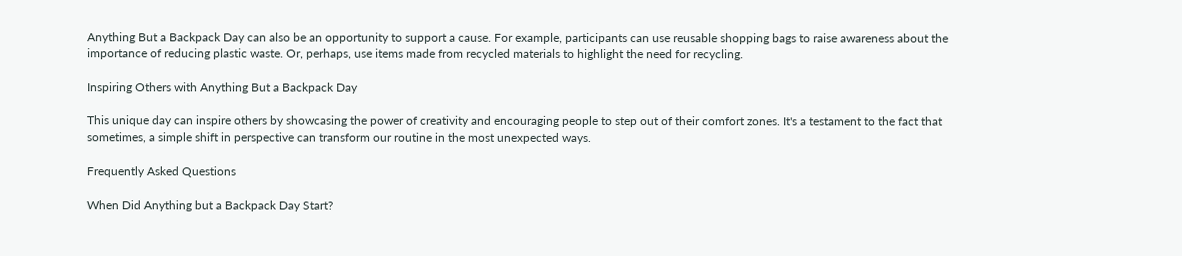Anything But a Backpack Day can also be an opportunity to support a cause. For example, participants can use reusable shopping bags to raise awareness about the importance of reducing plastic waste. Or, perhaps, use items made from recycled materials to highlight the need for recycling.

Inspiring Others with Anything But a Backpack Day

This unique day can inspire others by showcasing the power of creativity and encouraging people to step out of their comfort zones. It's a testament to the fact that sometimes, a simple shift in perspective can transform our routine in the most unexpected ways.

Frequently Asked Questions

When Did Anything but a Backpack Day Start?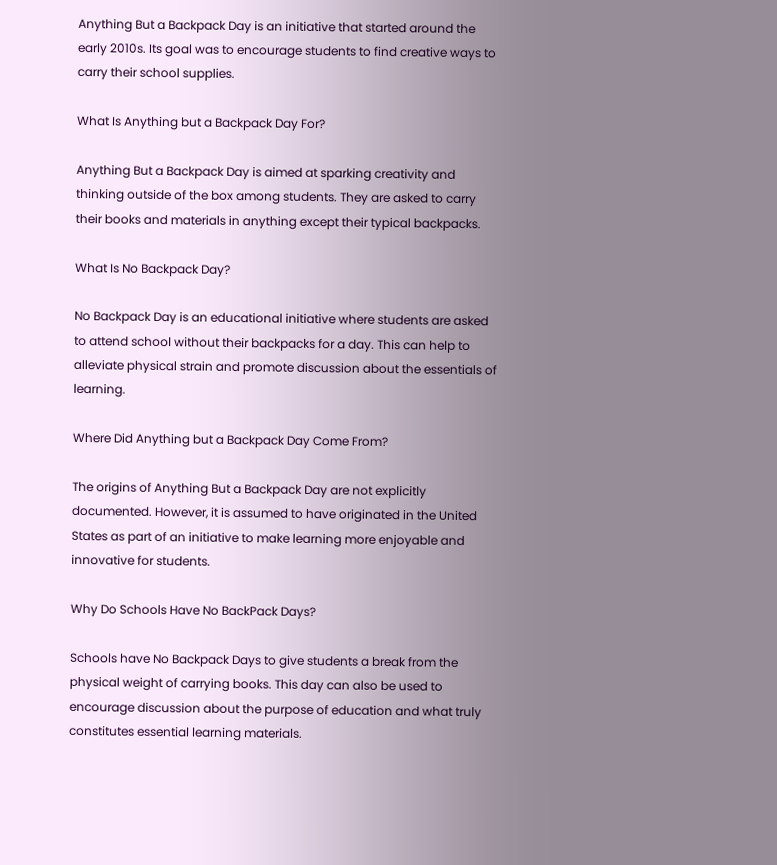Anything But a Backpack Day is an initiative that started around the early 2010s. Its goal was to encourage students to find creative ways to carry their school supplies.

What Is Anything but a Backpack Day For?

Anything But a Backpack Day is aimed at sparking creativity and thinking outside of the box among students. They are asked to carry their books and materials in anything except their typical backpacks.

What Is No Backpack Day?

No Backpack Day is an educational initiative where students are asked to attend school without their backpacks for a day. This can help to alleviate physical strain and promote discussion about the essentials of learning.

Where Did Anything but a Backpack Day Come From?

The origins of Anything But a Backpack Day are not explicitly documented. However, it is assumed to have originated in the United States as part of an initiative to make learning more enjoyable and innovative for students.

Why Do Schools Have No BackPack Days?

Schools have No Backpack Days to give students a break from the physical weight of carrying books. This day can also be used to encourage discussion about the purpose of education and what truly constitutes essential learning materials.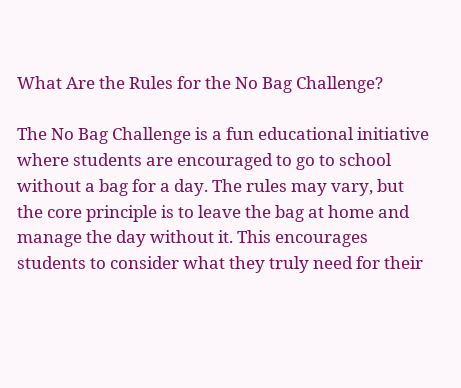What Are the Rules for the No Bag Challenge?

The No Bag Challenge is a fun educational initiative where students are encouraged to go to school without a bag for a day. The rules may vary, but the core principle is to leave the bag at home and manage the day without it. This encourages students to consider what they truly need for their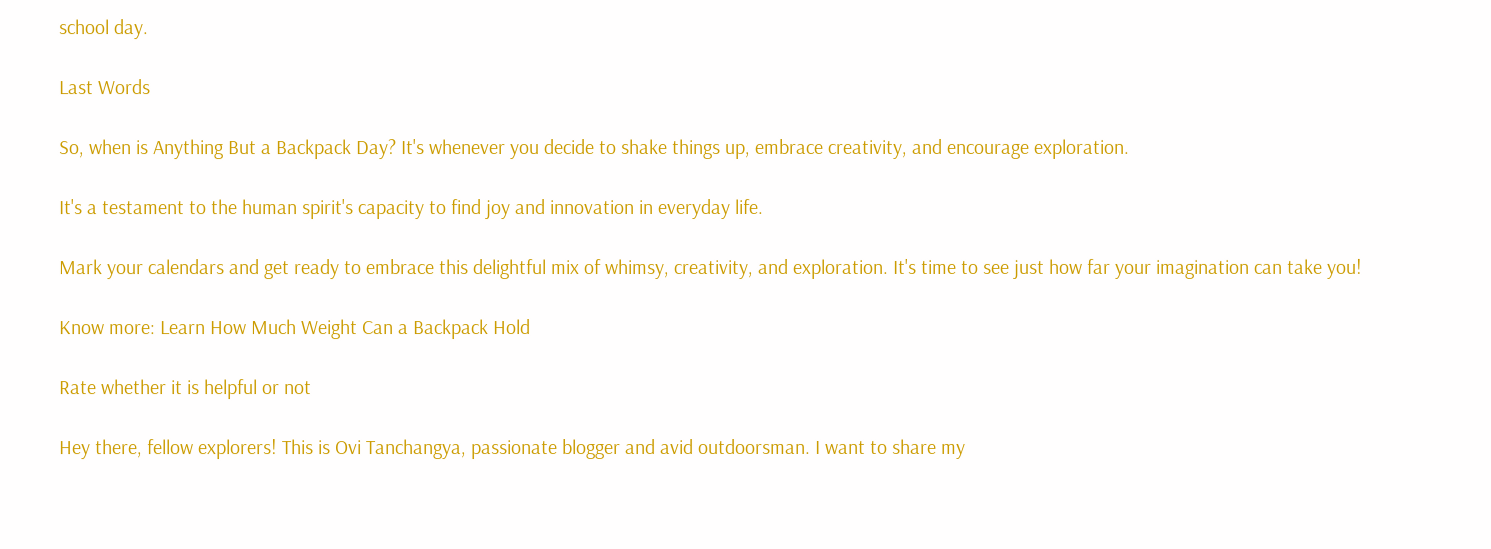school day.

Last Words

So, when is Anything But a Backpack Day? It's whenever you decide to shake things up, embrace creativity, and encourage exploration.

It's a testament to the human spirit's capacity to find joy and innovation in everyday life.

Mark your calendars and get ready to embrace this delightful mix of whimsy, creativity, and exploration. It's time to see just how far your imagination can take you!

Know more: Learn How Much Weight Can a Backpack Hold

Rate whether it is helpful or not

Hey there, fellow explorers! This is Ovi Tanchangya, passionate blogger and avid outdoorsman. I want to share my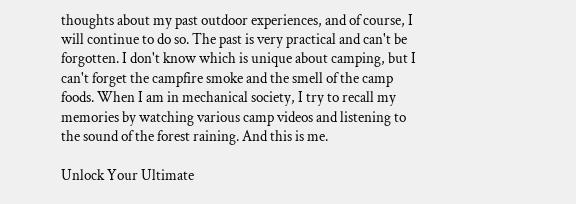thoughts about my past outdoor experiences, and of course, I will continue to do so. The past is very practical and can't be forgotten. I don't know which is unique about camping, but I can't forget the campfire smoke and the smell of the camp foods. When I am in mechanical society, I try to recall my memories by watching various camp videos and listening to the sound of the forest raining. And this is me.

Unlock Your Ultimate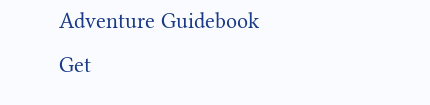Adventure Guidebook
Get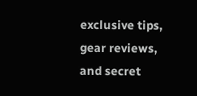exclusive tips, gear reviews, and secret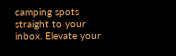camping spots straight to your inbox. Elevate your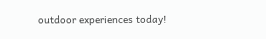outdoor experiences today!